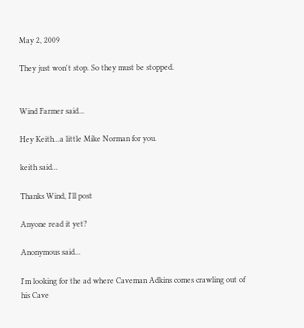May 2, 2009

They just won't stop. So they must be stopped.


Wind Farmer said...

Hey Keith...a little Mike Norman for you.

keith said...

Thanks Wind, I'll post

Anyone read it yet?

Anonymous said...

I'm looking for the ad where Caveman Adkins comes crawling out of his Cave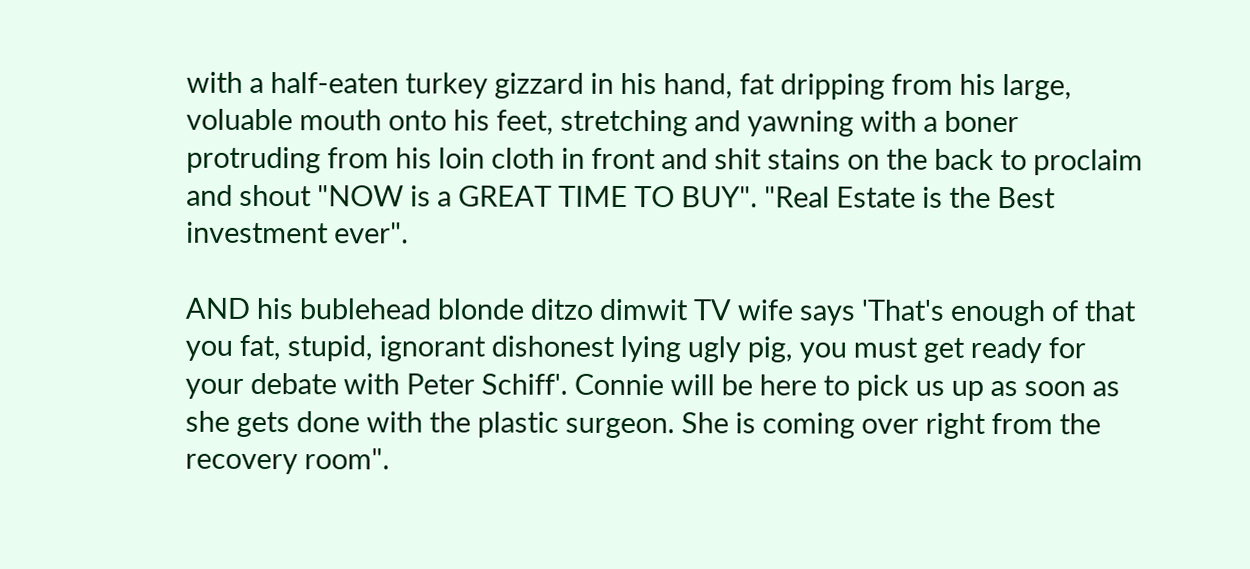with a half-eaten turkey gizzard in his hand, fat dripping from his large, voluable mouth onto his feet, stretching and yawning with a boner protruding from his loin cloth in front and shit stains on the back to proclaim and shout "NOW is a GREAT TIME TO BUY". "Real Estate is the Best investment ever".

AND his bublehead blonde ditzo dimwit TV wife says 'That's enough of that you fat, stupid, ignorant dishonest lying ugly pig, you must get ready for your debate with Peter Schiff'. Connie will be here to pick us up as soon as she gets done with the plastic surgeon. She is coming over right from the recovery room".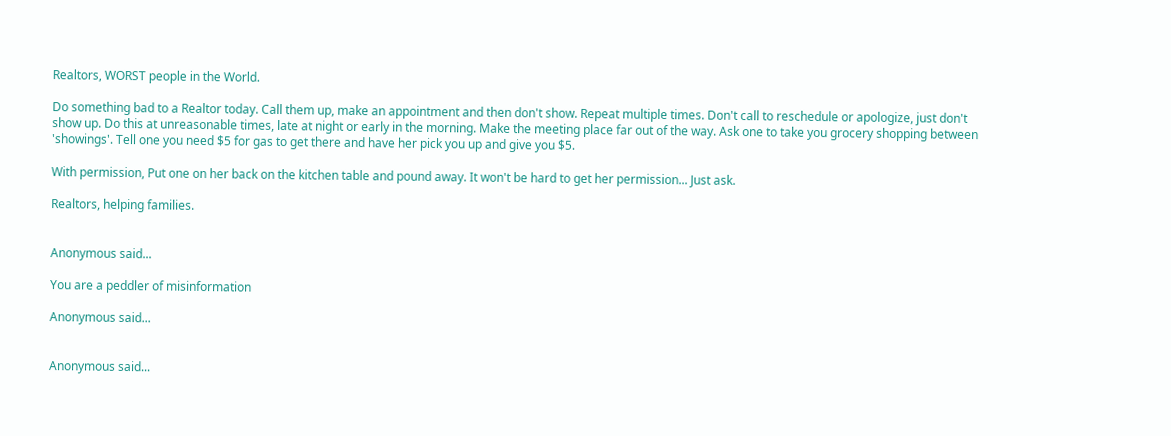Realtors, WORST people in the World.

Do something bad to a Realtor today. Call them up, make an appointment and then don't show. Repeat multiple times. Don't call to reschedule or apologize, just don't show up. Do this at unreasonable times, late at night or early in the morning. Make the meeting place far out of the way. Ask one to take you grocery shopping between 'showings'. Tell one you need $5 for gas to get there and have her pick you up and give you $5.

With permission, Put one on her back on the kitchen table and pound away. It won't be hard to get her permission... Just ask.

Realtors, helping families.


Anonymous said...

You are a peddler of misinformation

Anonymous said...


Anonymous said...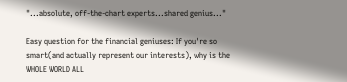"...absolute, off-the-chart experts...shared genius..."

Easy question for the financial geniuses: If you're so smart(and actually represent our interests), why is the WHOLE WORLD ALL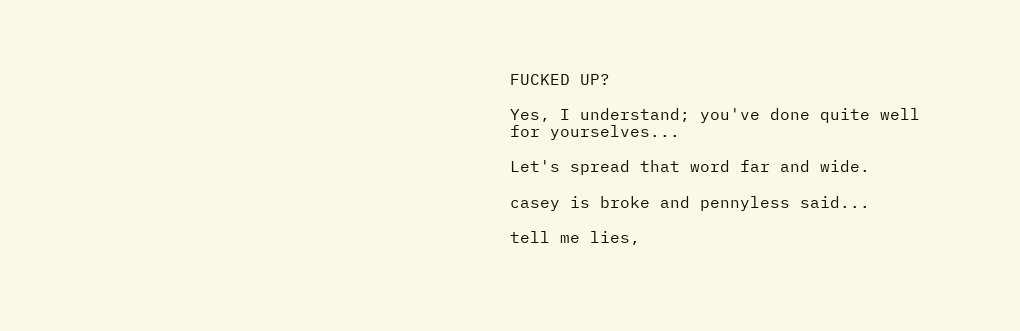FUCKED UP?

Yes, I understand; you've done quite well for yourselves...

Let's spread that word far and wide.

casey is broke and pennyless said...

tell me lies,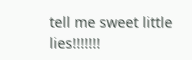tell me sweet little lies!!!!!!!